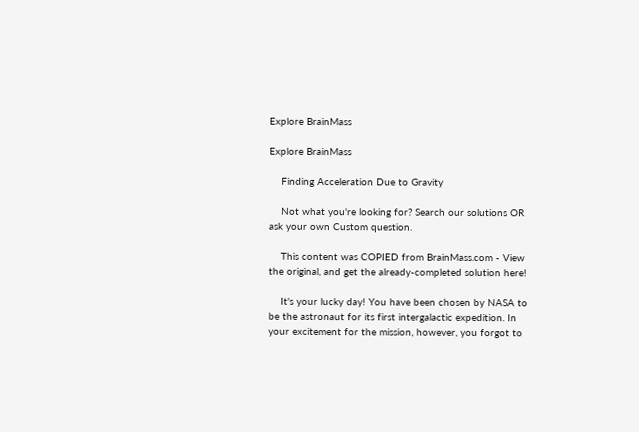Explore BrainMass

Explore BrainMass

    Finding Acceleration Due to Gravity

    Not what you're looking for? Search our solutions OR ask your own Custom question.

    This content was COPIED from BrainMass.com - View the original, and get the already-completed solution here!

    It's your lucky day! You have been chosen by NASA to be the astronaut for its first intergalactic expedition. In your excitement for the mission, however, you forgot to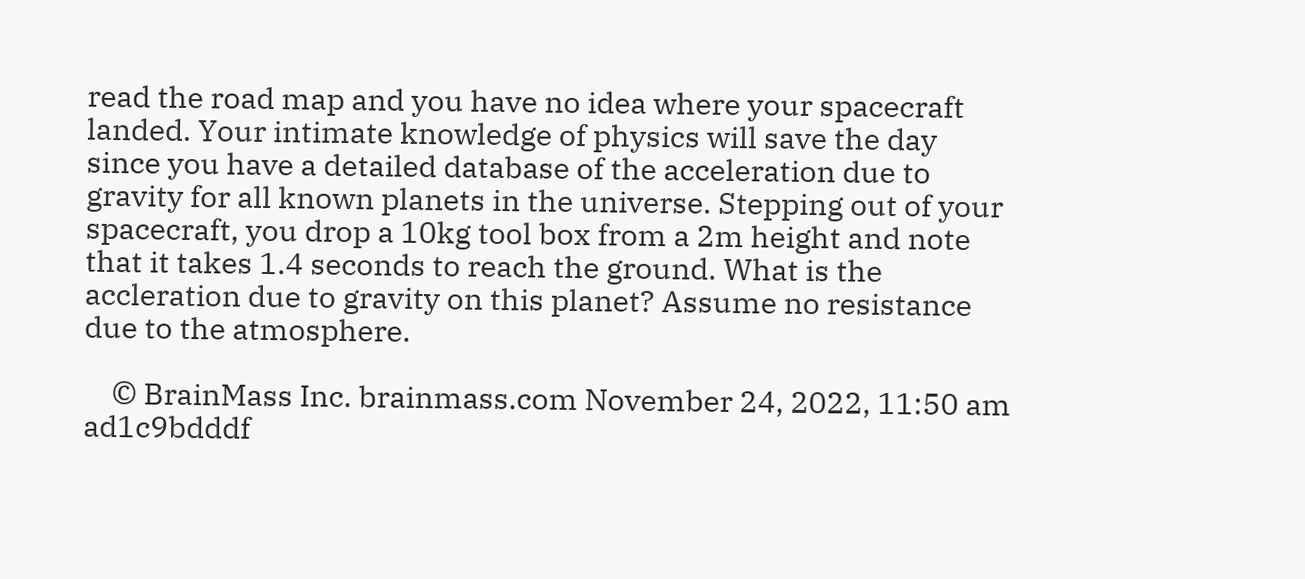read the road map and you have no idea where your spacecraft landed. Your intimate knowledge of physics will save the day since you have a detailed database of the acceleration due to gravity for all known planets in the universe. Stepping out of your spacecraft, you drop a 10kg tool box from a 2m height and note that it takes 1.4 seconds to reach the ground. What is the accleration due to gravity on this planet? Assume no resistance due to the atmosphere.

    © BrainMass Inc. brainmass.com November 24, 2022, 11:50 am ad1c9bdddf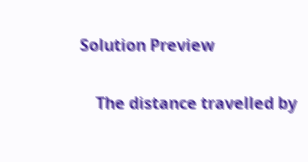Solution Preview

    The distance travelled by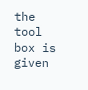the tool box is given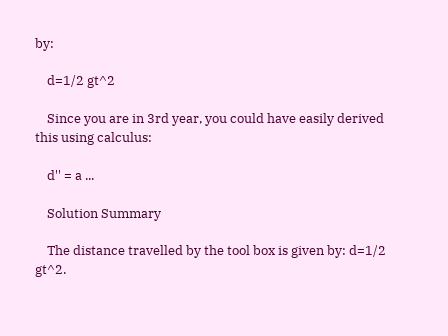by:

    d=1/2 gt^2

    Since you are in 3rd year, you could have easily derived this using calculus:

    d'' = a ...

    Solution Summary

    The distance travelled by the tool box is given by: d=1/2 gt^2.